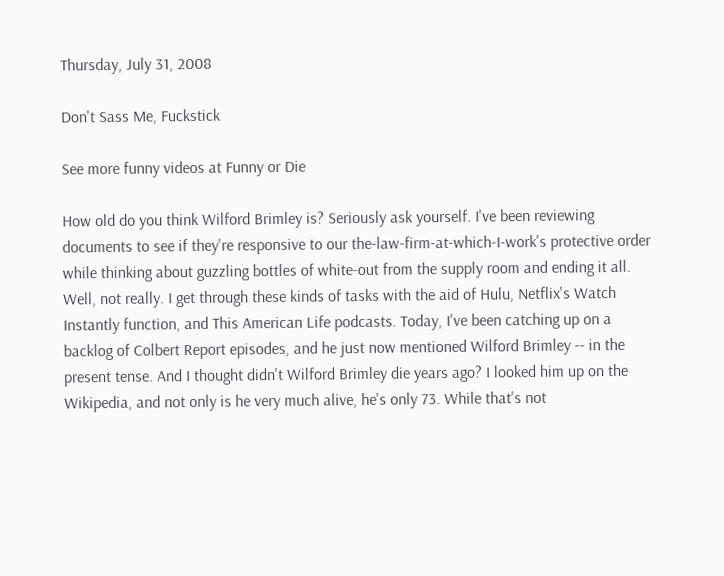Thursday, July 31, 2008

Don't Sass Me, Fuckstick

See more funny videos at Funny or Die

How old do you think Wilford Brimley is? Seriously ask yourself. I've been reviewing documents to see if they're responsive to our the-law-firm-at-which-I-work's protective order while thinking about guzzling bottles of white-out from the supply room and ending it all. Well, not really. I get through these kinds of tasks with the aid of Hulu, Netflix's Watch Instantly function, and This American Life podcasts. Today, I've been catching up on a backlog of Colbert Report episodes, and he just now mentioned Wilford Brimley -- in the present tense. And I thought didn't Wilford Brimley die years ago? I looked him up on the Wikipedia, and not only is he very much alive, he's only 73. While that's not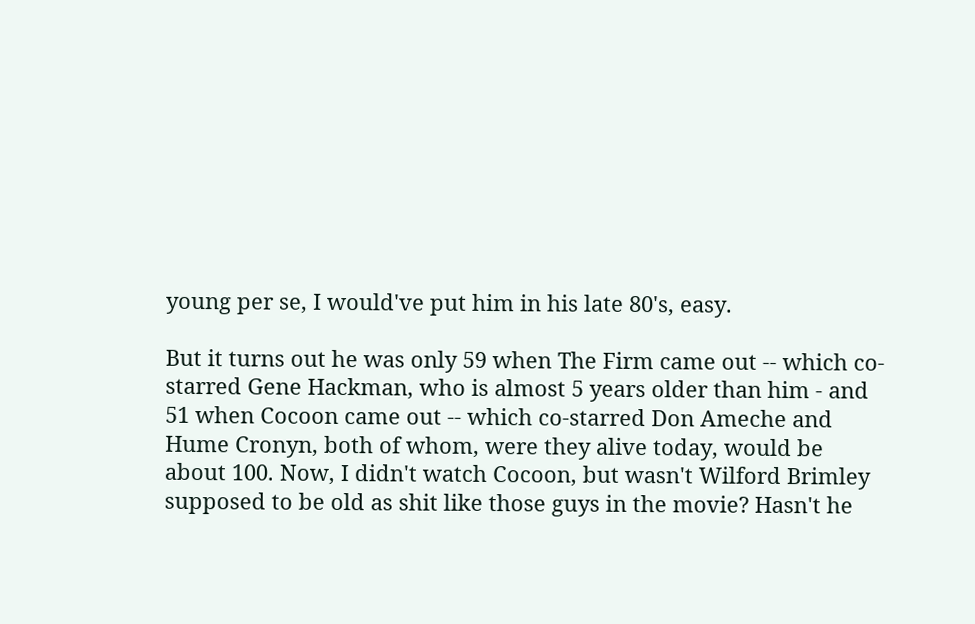young per se, I would've put him in his late 80's, easy.

But it turns out he was only 59 when The Firm came out -- which co-starred Gene Hackman, who is almost 5 years older than him - and 51 when Cocoon came out -- which co-starred Don Ameche and Hume Cronyn, both of whom, were they alive today, would be about 100. Now, I didn't watch Cocoon, but wasn't Wilford Brimley supposed to be old as shit like those guys in the movie? Hasn't he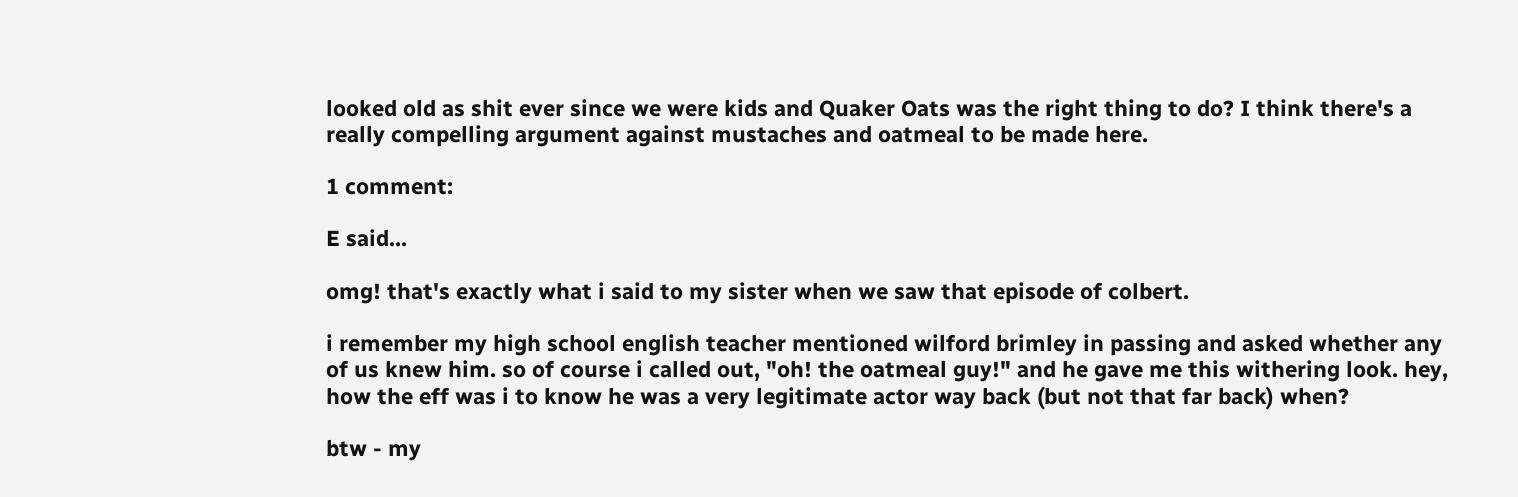looked old as shit ever since we were kids and Quaker Oats was the right thing to do? I think there's a really compelling argument against mustaches and oatmeal to be made here.

1 comment:

E said...

omg! that's exactly what i said to my sister when we saw that episode of colbert.

i remember my high school english teacher mentioned wilford brimley in passing and asked whether any of us knew him. so of course i called out, "oh! the oatmeal guy!" and he gave me this withering look. hey, how the eff was i to know he was a very legitimate actor way back (but not that far back) when?

btw - my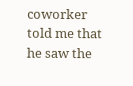coworker told me that he saw the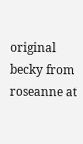original becky from roseanne at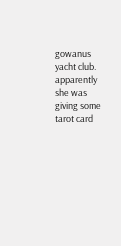gowanus yacht club. apparently she was giving some tarot card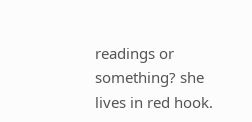readings or something? she lives in red hook.